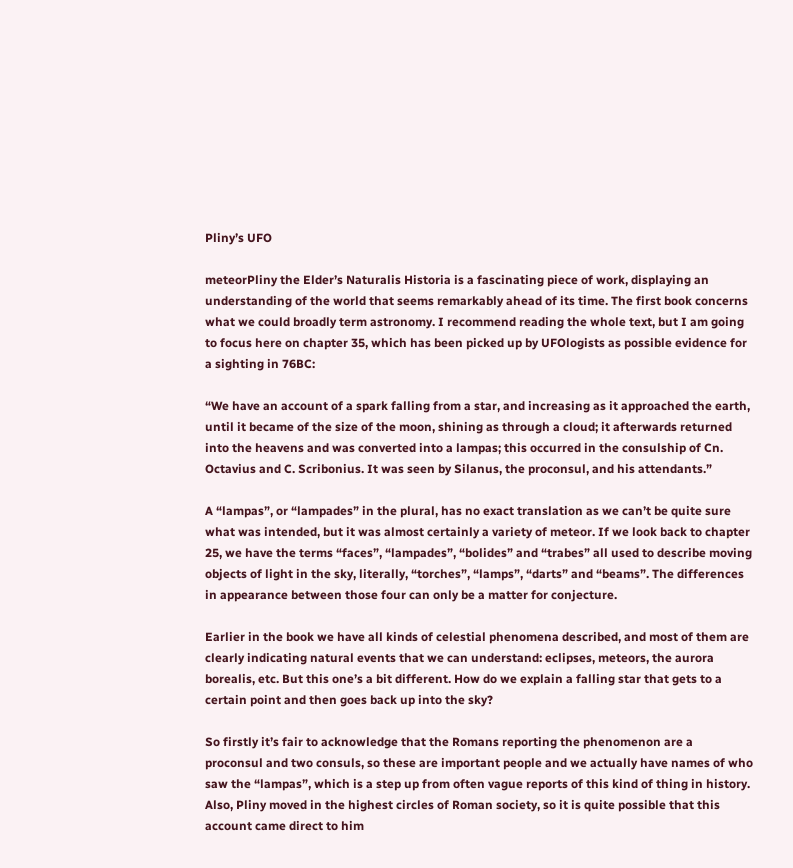Pliny’s UFO

meteorPliny the Elder’s Naturalis Historia is a fascinating piece of work, displaying an understanding of the world that seems remarkably ahead of its time. The first book concerns what we could broadly term astronomy. I recommend reading the whole text, but I am going to focus here on chapter 35, which has been picked up by UFOlogists as possible evidence for a sighting in 76BC:

“We have an account of a spark falling from a star, and increasing as it approached the earth, until it became of the size of the moon, shining as through a cloud; it afterwards returned into the heavens and was converted into a lampas; this occurred in the consulship of Cn. Octavius and C. Scribonius. It was seen by Silanus, the proconsul, and his attendants.”

A “lampas”, or “lampades” in the plural, has no exact translation as we can’t be quite sure what was intended, but it was almost certainly a variety of meteor. If we look back to chapter 25, we have the terms “faces”, “lampades”, “bolides” and “trabes” all used to describe moving objects of light in the sky, literally, “torches”, “lamps”, “darts” and “beams”. The differences in appearance between those four can only be a matter for conjecture.

Earlier in the book we have all kinds of celestial phenomena described, and most of them are clearly indicating natural events that we can understand: eclipses, meteors, the aurora borealis, etc. But this one’s a bit different. How do we explain a falling star that gets to a certain point and then goes back up into the sky?

So firstly it’s fair to acknowledge that the Romans reporting the phenomenon are a proconsul and two consuls, so these are important people and we actually have names of who saw the “lampas”, which is a step up from often vague reports of this kind of thing in history. Also, Pliny moved in the highest circles of Roman society, so it is quite possible that this account came direct to him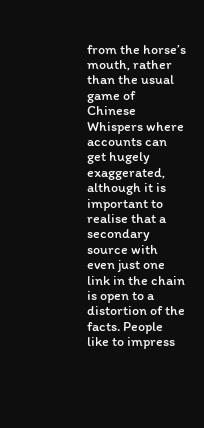from the horse’s mouth, rather than the usual game of Chinese Whispers where accounts can get hugely exaggerated, although it is important to realise that a secondary source with even just one link in the chain is open to a distortion of the facts. People like to impress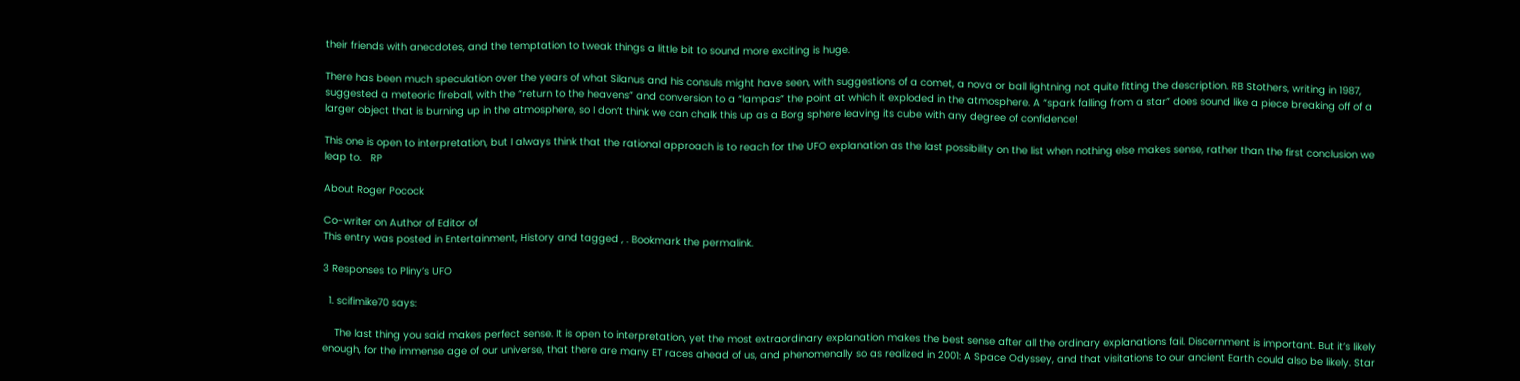their friends with anecdotes, and the temptation to tweak things a little bit to sound more exciting is huge.

There has been much speculation over the years of what Silanus and his consuls might have seen, with suggestions of a comet, a nova or ball lightning not quite fitting the description. RB Stothers, writing in 1987, suggested a meteoric fireball, with the “return to the heavens” and conversion to a “lampas” the point at which it exploded in the atmosphere. A “spark falling from a star” does sound like a piece breaking off of a larger object that is burning up in the atmosphere, so I don’t think we can chalk this up as a Borg sphere leaving its cube with any degree of confidence!

This one is open to interpretation, but I always think that the rational approach is to reach for the UFO explanation as the last possibility on the list when nothing else makes sense, rather than the first conclusion we leap to.   RP

About Roger Pocock

Co-writer on Author of Editor of
This entry was posted in Entertainment, History and tagged , . Bookmark the permalink.

3 Responses to Pliny’s UFO

  1. scifimike70 says:

    The last thing you said makes perfect sense. It is open to interpretation, yet the most extraordinary explanation makes the best sense after all the ordinary explanations fail. Discernment is important. But it’s likely enough, for the immense age of our universe, that there are many ET races ahead of us, and phenomenally so as realized in 2001: A Space Odyssey, and that visitations to our ancient Earth could also be likely. Star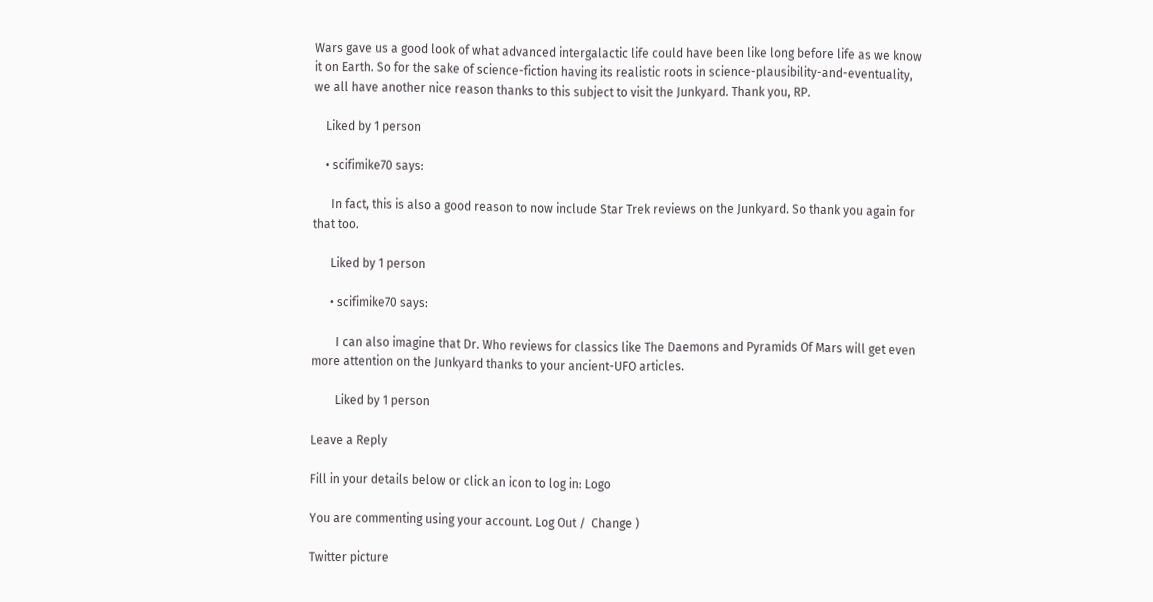Wars gave us a good look of what advanced intergalactic life could have been like long before life as we know it on Earth. So for the sake of science-fiction having its realistic roots in science-plausibility-and-eventuality, we all have another nice reason thanks to this subject to visit the Junkyard. Thank you, RP.

    Liked by 1 person

    • scifimike70 says:

      In fact, this is also a good reason to now include Star Trek reviews on the Junkyard. So thank you again for that too.

      Liked by 1 person

      • scifimike70 says:

        I can also imagine that Dr. Who reviews for classics like The Daemons and Pyramids Of Mars will get even more attention on the Junkyard thanks to your ancient-UFO articles.

        Liked by 1 person

Leave a Reply

Fill in your details below or click an icon to log in: Logo

You are commenting using your account. Log Out /  Change )

Twitter picture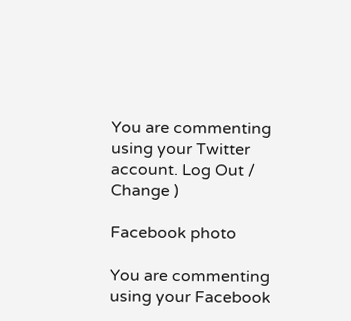You are commenting using your Twitter account. Log Out /  Change )

Facebook photo

You are commenting using your Facebook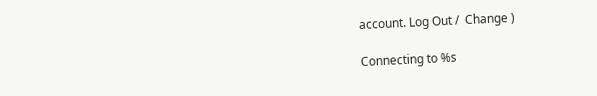account. Log Out /  Change )

Connecting to %s